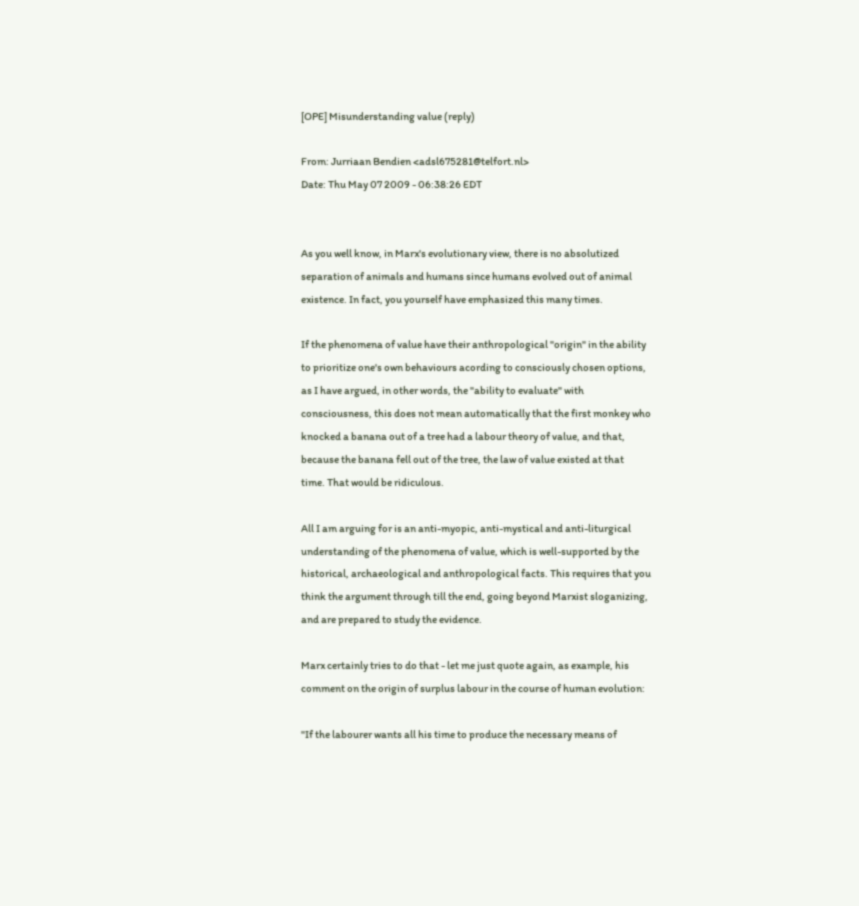[OPE] Misunderstanding value (reply)

From: Jurriaan Bendien <adsl675281@telfort.nl>
Date: Thu May 07 2009 - 06:38:26 EDT


As you well know, in Marx's evolutionary view, there is no absolutized
separation of animals and humans since humans evolved out of animal
existence. In fact, you yourself have emphasized this many times.

If the phenomena of value have their anthropological "origin" in the ability
to prioritize one's own behaviours acording to consciously chosen options,
as I have argued, in other words, the "ability to evaluate" with
consciousness, this does not mean automatically that the first monkey who
knocked a banana out of a tree had a labour theory of value, and that,
because the banana fell out of the tree, the law of value existed at that
time. That would be ridiculous.

All I am arguing for is an anti-myopic, anti-mystical and anti-liturgical
understanding of the phenomena of value, which is well-supported by the
historical, archaeological and anthropological facts. This requires that you
think the argument through till the end, going beyond Marxist sloganizing,
and are prepared to study the evidence.

Marx certainly tries to do that - let me just quote again, as example, his
comment on the origin of surplus labour in the course of human evolution:

"If the labourer wants all his time to produce the necessary means of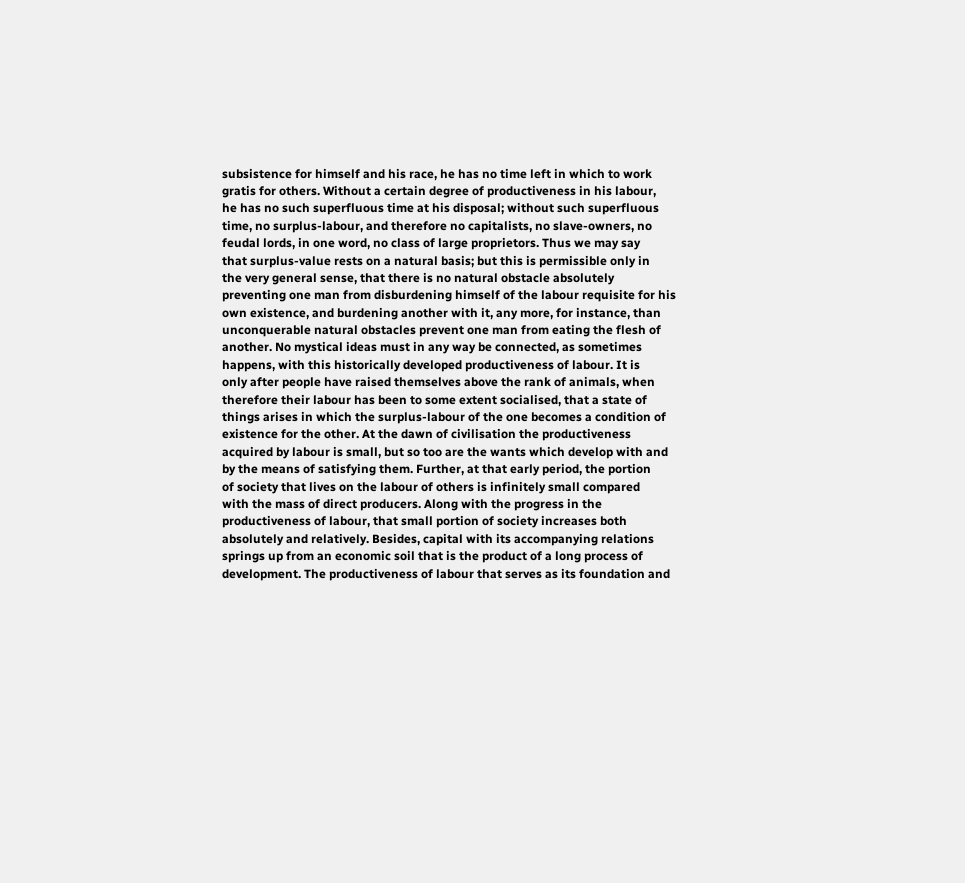subsistence for himself and his race, he has no time left in which to work
gratis for others. Without a certain degree of productiveness in his labour,
he has no such superfluous time at his disposal; without such superfluous
time, no surplus-labour, and therefore no capitalists, no slave-owners, no
feudal lords, in one word, no class of large proprietors. Thus we may say
that surplus-value rests on a natural basis; but this is permissible only in
the very general sense, that there is no natural obstacle absolutely
preventing one man from disburdening himself of the labour requisite for his
own existence, and burdening another with it, any more, for instance, than
unconquerable natural obstacles prevent one man from eating the flesh of
another. No mystical ideas must in any way be connected, as sometimes
happens, with this historically developed productiveness of labour. It is
only after people have raised themselves above the rank of animals, when
therefore their labour has been to some extent socialised, that a state of
things arises in which the surplus-labour of the one becomes a condition of
existence for the other. At the dawn of civilisation the productiveness
acquired by labour is small, but so too are the wants which develop with and
by the means of satisfying them. Further, at that early period, the portion
of society that lives on the labour of others is infinitely small compared
with the mass of direct producers. Along with the progress in the
productiveness of labour, that small portion of society increases both
absolutely and relatively. Besides, capital with its accompanying relations
springs up from an economic soil that is the product of a long process of
development. The productiveness of labour that serves as its foundation and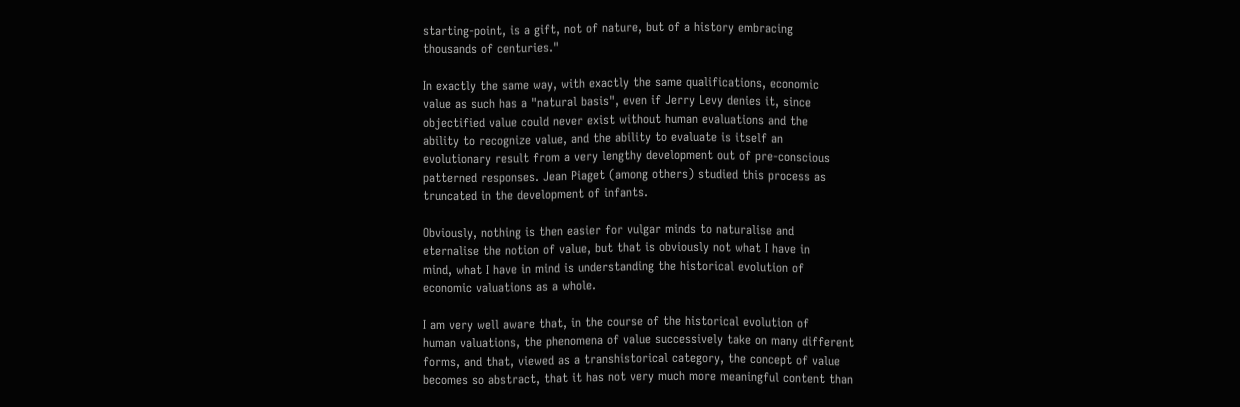starting-point, is a gift, not of nature, but of a history embracing
thousands of centuries."

In exactly the same way, with exactly the same qualifications, economic
value as such has a "natural basis", even if Jerry Levy denies it, since
objectified value could never exist without human evaluations and the
ability to recognize value, and the ability to evaluate is itself an
evolutionary result from a very lengthy development out of pre-conscious
patterned responses. Jean Piaget (among others) studied this process as
truncated in the development of infants.

Obviously, nothing is then easier for vulgar minds to naturalise and
eternalise the notion of value, but that is obviously not what I have in
mind, what I have in mind is understanding the historical evolution of
economic valuations as a whole.

I am very well aware that, in the course of the historical evolution of
human valuations, the phenomena of value successively take on many different
forms, and that, viewed as a transhistorical category, the concept of value
becomes so abstract, that it has not very much more meaningful content than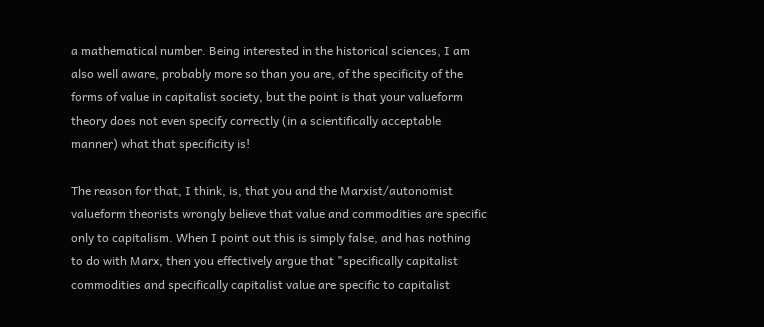a mathematical number. Being interested in the historical sciences, I am
also well aware, probably more so than you are, of the specificity of the
forms of value in capitalist society, but the point is that your valueform
theory does not even specify correctly (in a scientifically acceptable
manner) what that specificity is!

The reason for that, I think, is, that you and the Marxist/autonomist
valueform theorists wrongly believe that value and commodities are specific
only to capitalism. When I point out this is simply false, and has nothing
to do with Marx, then you effectively argue that "specifically capitalist
commodities and specifically capitalist value are specific to capitalist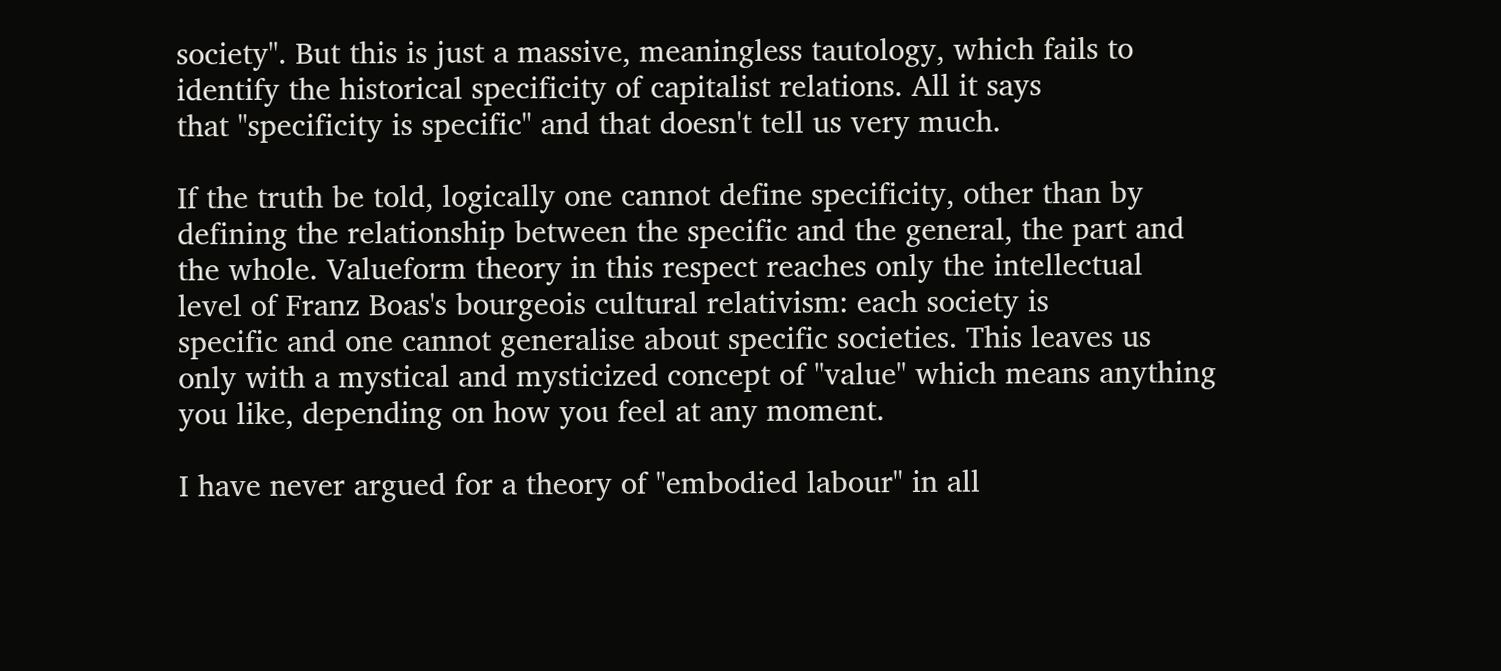society". But this is just a massive, meaningless tautology, which fails to
identify the historical specificity of capitalist relations. All it says
that "specificity is specific" and that doesn't tell us very much.

If the truth be told, logically one cannot define specificity, other than by
defining the relationship between the specific and the general, the part and
the whole. Valueform theory in this respect reaches only the intellectual
level of Franz Boas's bourgeois cultural relativism: each society is
specific and one cannot generalise about specific societies. This leaves us
only with a mystical and mysticized concept of "value" which means anything
you like, depending on how you feel at any moment.

I have never argued for a theory of "embodied labour" in all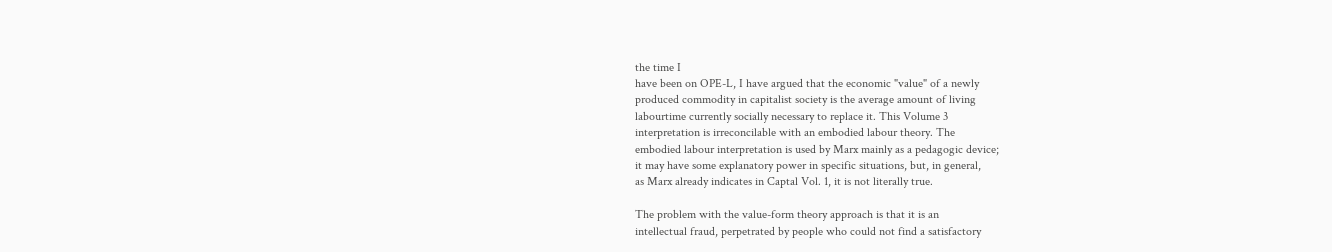the time I
have been on OPE-L, I have argued that the economic "value" of a newly
produced commodity in capitalist society is the average amount of living
labourtime currently socially necessary to replace it. This Volume 3
interpretation is irreconcilable with an embodied labour theory. The
embodied labour interpretation is used by Marx mainly as a pedagogic device;
it may have some explanatory power in specific situations, but, in general,
as Marx already indicates in Captal Vol. 1, it is not literally true.

The problem with the value-form theory approach is that it is an
intellectual fraud, perpetrated by people who could not find a satisfactory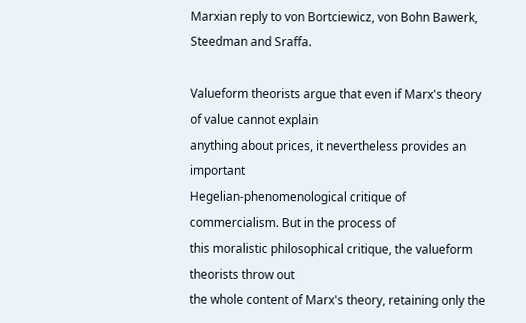Marxian reply to von Bortciewicz, von Bohn Bawerk, Steedman and Sraffa.

Valueform theorists argue that even if Marx's theory of value cannot explain
anything about prices, it nevertheless provides an important
Hegelian-phenomenological critique of commercialism. But in the process of
this moralistic philosophical critique, the valueform theorists throw out
the whole content of Marx's theory, retaining only the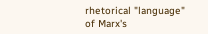rhetorical "language"
of Marx's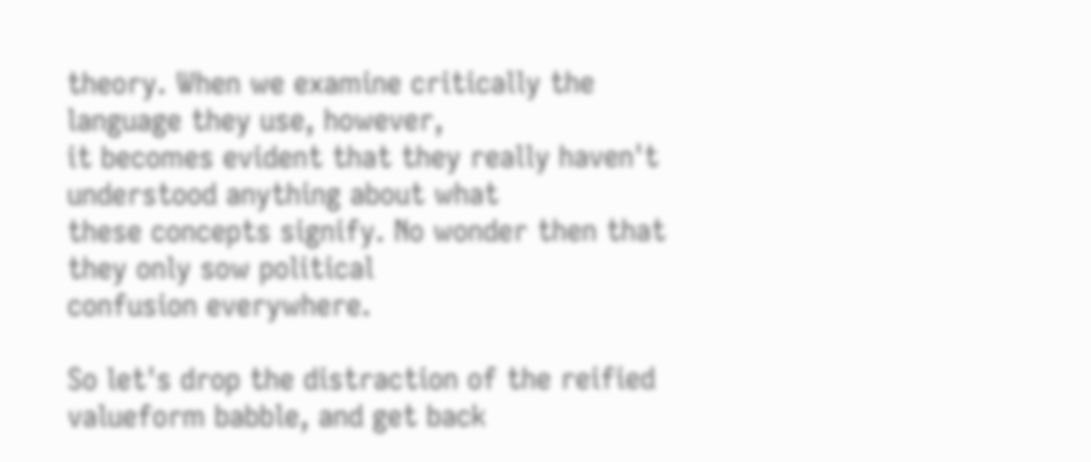theory. When we examine critically the language they use, however,
it becomes evident that they really haven't understood anything about what
these concepts signify. No wonder then that they only sow political
confusion everywhere.

So let's drop the distraction of the reified valueform babble, and get back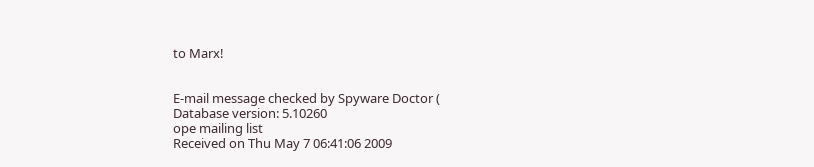to Marx!


E-mail message checked by Spyware Doctor (
Database version: 5.10260
ope mailing list
Received on Thu May 7 06:41:06 2009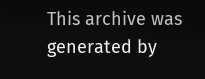This archive was generated by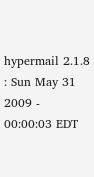hypermail 2.1.8 : Sun May 31 2009 - 00:00:03 EDT